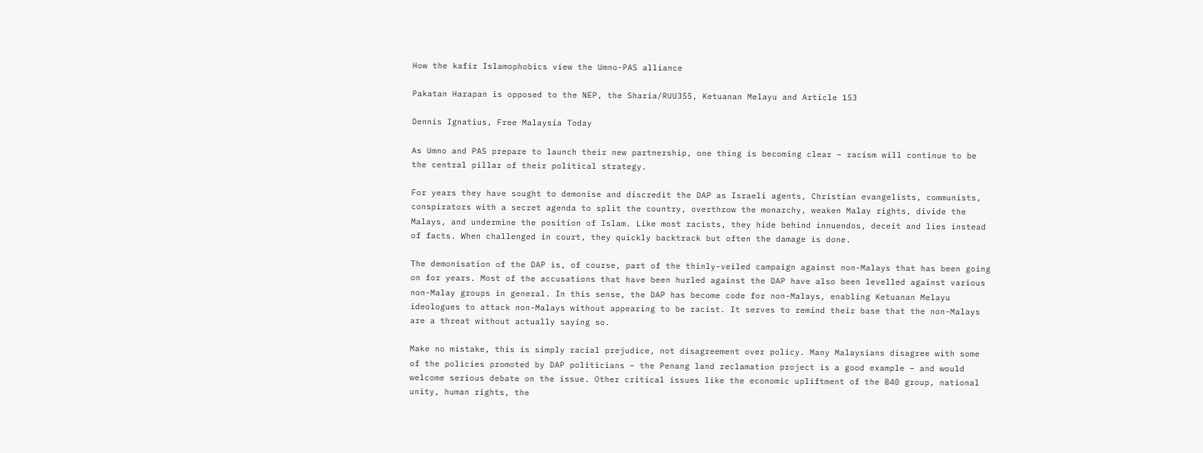How the kafir Islamophobics view the Umno-PAS alliance

Pakatan Harapan is opposed to the NEP, the Sharia/RUU355, Ketuanan Melayu and Article 153

Dennis Ignatius, Free Malaysia Today

As Umno and PAS prepare to launch their new partnership, one thing is becoming clear – racism will continue to be the central pillar of their political strategy.

For years they have sought to demonise and discredit the DAP as Israeli agents, Christian evangelists, communists, conspirators with a secret agenda to split the country, overthrow the monarchy, weaken Malay rights, divide the Malays, and undermine the position of Islam. Like most racists, they hide behind innuendos, deceit and lies instead of facts. When challenged in court, they quickly backtrack but often the damage is done.

The demonisation of the DAP is, of course, part of the thinly-veiled campaign against non-Malays that has been going on for years. Most of the accusations that have been hurled against the DAP have also been levelled against various non-Malay groups in general. In this sense, the DAP has become code for non-Malays, enabling Ketuanan Melayu ideologues to attack non-Malays without appearing to be racist. It serves to remind their base that the non-Malays are a threat without actually saying so.

Make no mistake, this is simply racial prejudice, not disagreement over policy. Many Malaysians disagree with some of the policies promoted by DAP politicians – the Penang land reclamation project is a good example – and would welcome serious debate on the issue. Other critical issues like the economic upliftment of the B40 group, national unity, human rights, the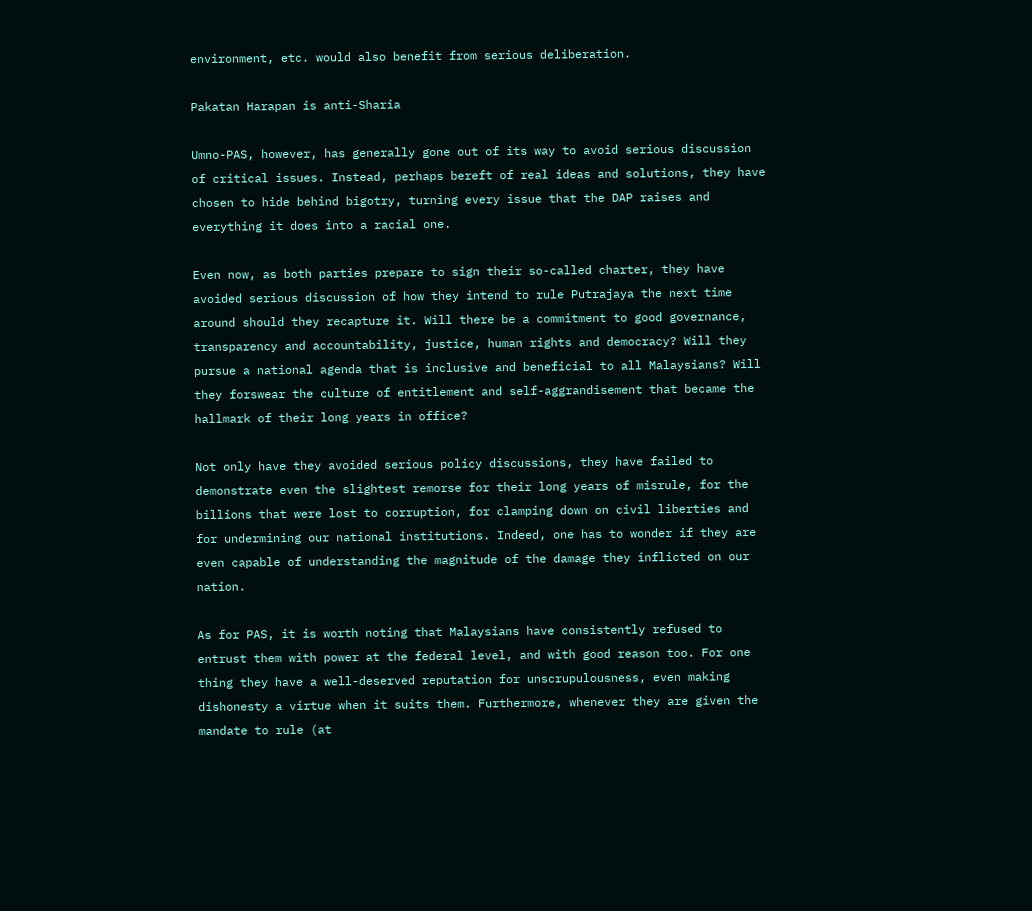environment, etc. would also benefit from serious deliberation.

Pakatan Harapan is anti-Sharia

Umno-PAS, however, has generally gone out of its way to avoid serious discussion of critical issues. Instead, perhaps bereft of real ideas and solutions, they have chosen to hide behind bigotry, turning every issue that the DAP raises and everything it does into a racial one.

Even now, as both parties prepare to sign their so-called charter, they have avoided serious discussion of how they intend to rule Putrajaya the next time around should they recapture it. Will there be a commitment to good governance, transparency and accountability, justice, human rights and democracy? Will they pursue a national agenda that is inclusive and beneficial to all Malaysians? Will they forswear the culture of entitlement and self-aggrandisement that became the hallmark of their long years in office?

Not only have they avoided serious policy discussions, they have failed to demonstrate even the slightest remorse for their long years of misrule, for the billions that were lost to corruption, for clamping down on civil liberties and for undermining our national institutions. Indeed, one has to wonder if they are even capable of understanding the magnitude of the damage they inflicted on our nation.

As for PAS, it is worth noting that Malaysians have consistently refused to entrust them with power at the federal level, and with good reason too. For one thing they have a well-deserved reputation for unscrupulousness, even making dishonesty a virtue when it suits them. Furthermore, whenever they are given the mandate to rule (at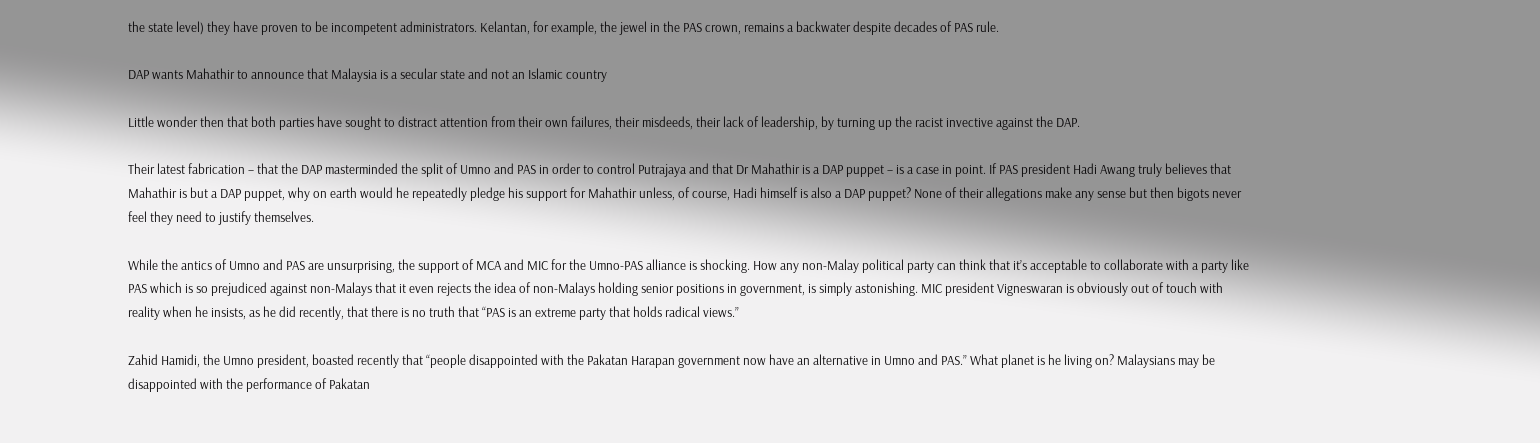the state level) they have proven to be incompetent administrators. Kelantan, for example, the jewel in the PAS crown, remains a backwater despite decades of PAS rule.

DAP wants Mahathir to announce that Malaysia is a secular state and not an Islamic country

Little wonder then that both parties have sought to distract attention from their own failures, their misdeeds, their lack of leadership, by turning up the racist invective against the DAP.

Their latest fabrication – that the DAP masterminded the split of Umno and PAS in order to control Putrajaya and that Dr Mahathir is a DAP puppet – is a case in point. If PAS president Hadi Awang truly believes that Mahathir is but a DAP puppet, why on earth would he repeatedly pledge his support for Mahathir unless, of course, Hadi himself is also a DAP puppet? None of their allegations make any sense but then bigots never feel they need to justify themselves.

While the antics of Umno and PAS are unsurprising, the support of MCA and MIC for the Umno-PAS alliance is shocking. How any non-Malay political party can think that it’s acceptable to collaborate with a party like PAS which is so prejudiced against non-Malays that it even rejects the idea of non-Malays holding senior positions in government, is simply astonishing. MIC president Vigneswaran is obviously out of touch with reality when he insists, as he did recently, that there is no truth that “PAS is an extreme party that holds radical views.”

Zahid Hamidi, the Umno president, boasted recently that “people disappointed with the Pakatan Harapan government now have an alternative in Umno and PAS.” What planet is he living on? Malaysians may be disappointed with the performance of Pakatan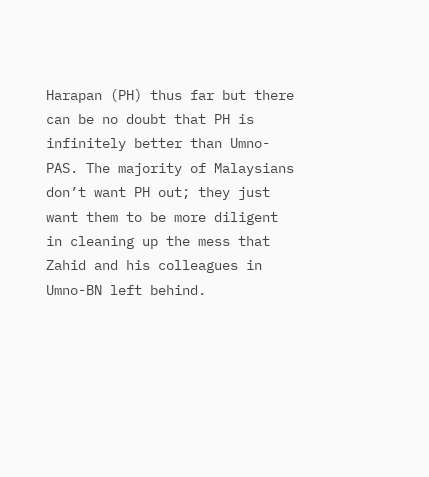Harapan (PH) thus far but there can be no doubt that PH is infinitely better than Umno-PAS. The majority of Malaysians don’t want PH out; they just want them to be more diligent in cleaning up the mess that Zahid and his colleagues in Umno-BN left behind.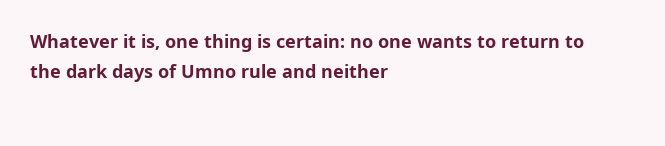Whatever it is, one thing is certain: no one wants to return to the dark days of Umno rule and neither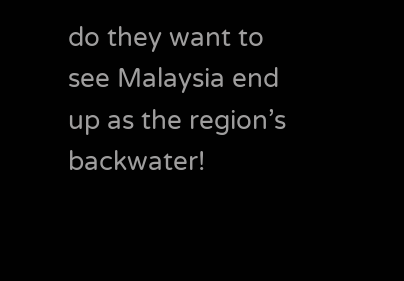do they want to see Malaysia end up as the region’s backwater!